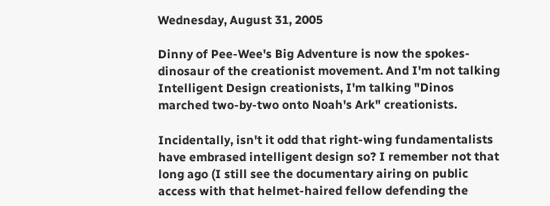Wednesday, August 31, 2005

Dinny of Pee-Wee's Big Adventure is now the spokes-dinosaur of the creationist movement. And I'm not talking Intelligent Design creationists, I'm talking "Dinos marched two-by-two onto Noah's Ark" creationists.

Incidentally, isn't it odd that right-wing fundamentalists have embrased intelligent design so? I remember not that long ago (I still see the documentary airing on public access with that helmet-haired fellow defending the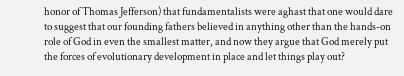honor of Thomas Jefferson) that fundamentalists were aghast that one would dare to suggest that our founding fathers believed in anything other than the hands-on role of God in even the smallest matter, and now they argue that God merely put the forces of evolutionary development in place and let things play out?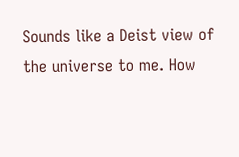Sounds like a Deist view of the universe to me. How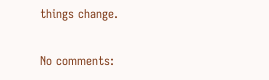things change.

No comments: